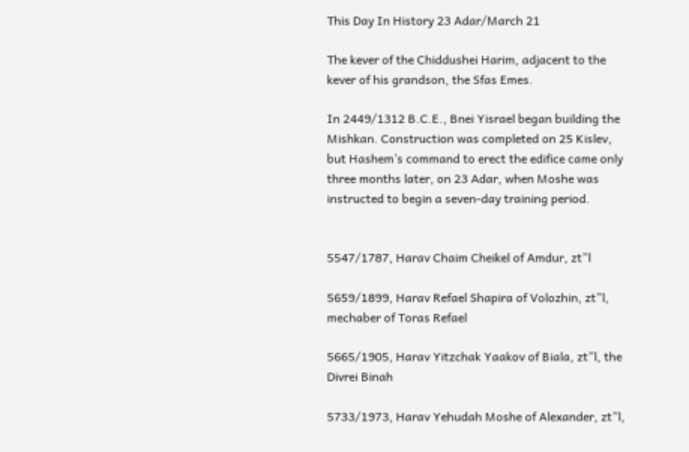This Day In History 23 Adar/March 21

The kever of the Chiddushei Harim, adjacent to the kever of his grandson, the Sfas Emes.

In 2449/1312 B.C.E., Bnei Yisrael began building the Mishkan. Construction was completed on 25 Kislev, but Hashem’s command to erect the edifice came only three months later, on 23 Adar, when Moshe was instructed to begin a seven-day training period.


5547/1787, Harav Chaim Cheikel of Amdur, zt”l

5659/1899, Harav Refael Shapira of Volozhin, zt”l, mechaber of Toras Refael

5665/1905, Harav Yitzchak Yaakov of Biala, zt”l, the Divrei Binah

5733/1973, Harav Yehudah Moshe of Alexander, zt”l,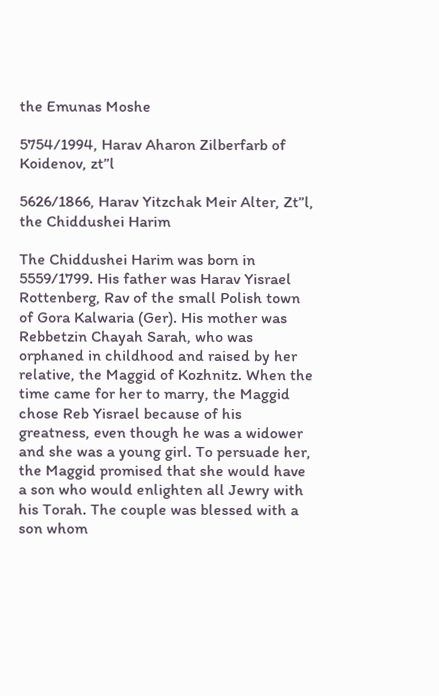the Emunas Moshe

5754/1994, Harav Aharon Zilberfarb of Koidenov, zt”l

5626/1866, Harav Yitzchak Meir Alter, Zt”l, the Chiddushei Harim

The Chiddushei Harim was born in 5559/1799. His father was Harav Yisrael Rottenberg, Rav of the small Polish town of Gora Kalwaria (Ger). His mother was Rebbetzin Chayah Sarah, who was orphaned in childhood and raised by her relative, the Maggid of Kozhnitz. When the time came for her to marry, the Maggid chose Reb Yisrael because of his greatness, even though he was a widower and she was a young girl. To persuade her, the Maggid promised that she would have a son who would enlighten all Jewry with his Torah. The couple was blessed with a son whom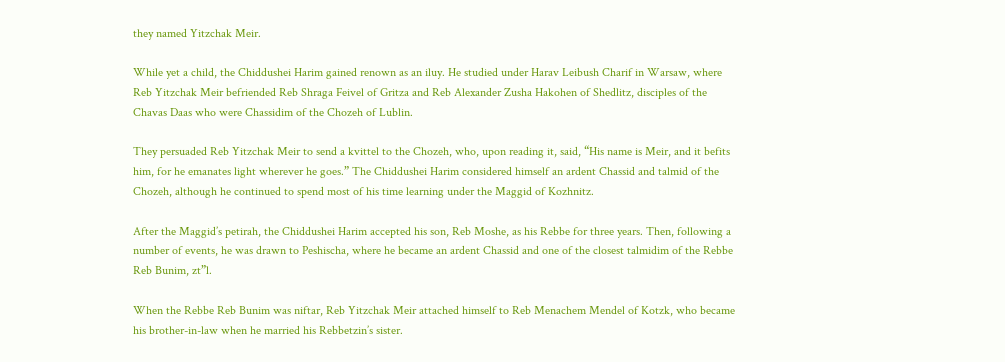they named Yitzchak Meir.

While yet a child, the Chiddushei Harim gained renown as an iluy. He studied under Harav Leibush Charif in Warsaw, where Reb Yitzchak Meir befriended Reb Shraga Feivel of Gritza and Reb Alexander Zusha Hakohen of Shedlitz, disciples of the Chavas Daas who were Chassidim of the Chozeh of Lublin.

They persuaded Reb Yitzchak Meir to send a kvittel to the Chozeh, who, upon reading it, said, “His name is Meir, and it befits him, for he emanates light wherever he goes.” The Chiddushei Harim considered himself an ardent Chassid and talmid of the Chozeh, although he continued to spend most of his time learning under the Maggid of Kozhnitz.

After the Maggid’s petirah, the Chiddushei Harim accepted his son, Reb Moshe, as his Rebbe for three years. Then, following a number of events, he was drawn to Peshischa, where he became an ardent Chassid and one of the closest talmidim of the Rebbe Reb Bunim, zt”l.

When the Rebbe Reb Bunim was niftar, Reb Yitzchak Meir attached himself to Reb Menachem Mendel of Kotzk, who became his brother-in-law when he married his Rebbetzin’s sister.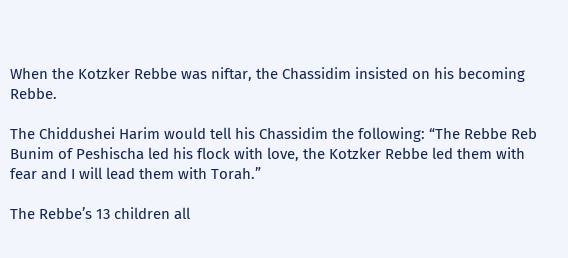When the Kotzker Rebbe was niftar, the Chassidim insisted on his becoming Rebbe.

The Chiddushei Harim would tell his Chassidim the following: “The Rebbe Reb Bunim of Peshischa led his flock with love, the Kotzker Rebbe led them with fear and I will lead them with Torah.”

The Rebbe’s 13 children all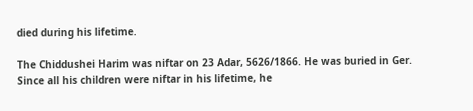died during his lifetime.

The Chiddushei Harim was niftar on 23 Adar, 5626/1866. He was buried in Ger. Since all his children were niftar in his lifetime, he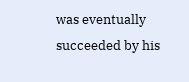was eventually succeeded by his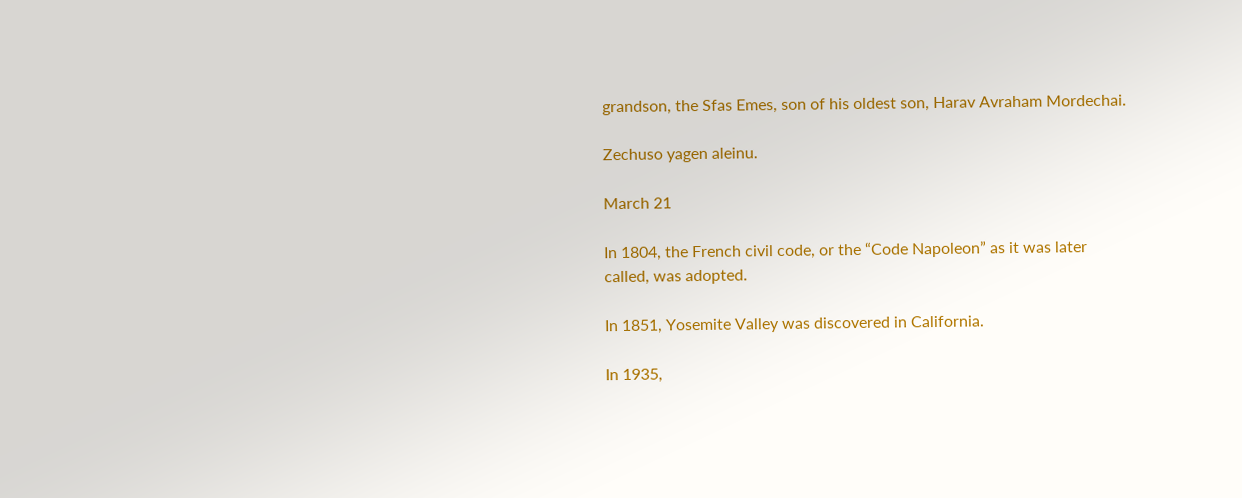grandson, the Sfas Emes, son of his oldest son, Harav Avraham Mordechai.

Zechuso yagen aleinu.

March 21

In 1804, the French civil code, or the “Code Napoleon” as it was later called, was adopted.

In 1851, Yosemite Valley was discovered in California.

In 1935,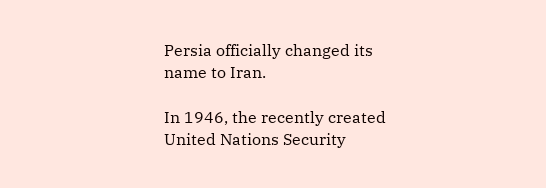Persia officially changed its name to Iran.

In 1946, the recently created United Nations Security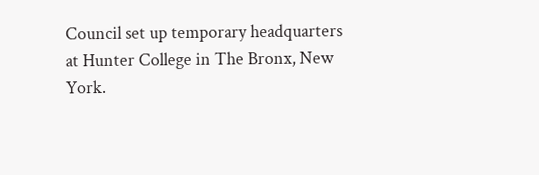Council set up temporary headquarters at Hunter College in The Bronx, New York.